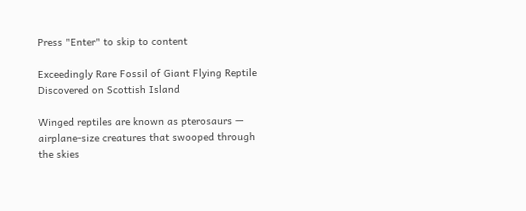Press "Enter" to skip to content

Exceedingly Rare Fossil of Giant Flying Reptile Discovered on Scottish Island

Winged reptiles are known as pterosaurs — airplane-size creatures that swooped through the skies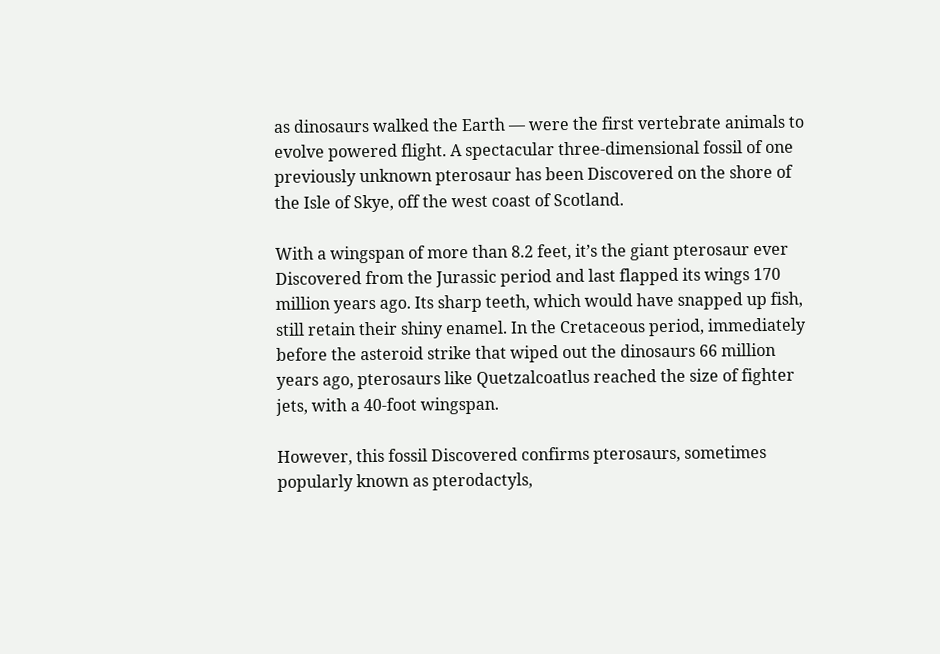as dinosaurs walked the Earth — were the first vertebrate animals to evolve powered flight. A spectacular three-dimensional fossil of one previously unknown pterosaur has been Discovered on the shore of the Isle of Skye, off the west coast of Scotland.

With a wingspan of more than 8.2 feet, it’s the giant pterosaur ever Discovered from the Jurassic period and last flapped its wings 170 million years ago. Its sharp teeth, which would have snapped up fish, still retain their shiny enamel. In the Cretaceous period, immediately before the asteroid strike that wiped out the dinosaurs 66 million years ago, pterosaurs like Quetzalcoatlus reached the size of fighter jets, with a 40-foot wingspan.

However, this fossil Discovered confirms pterosaurs, sometimes popularly known as pterodactyls,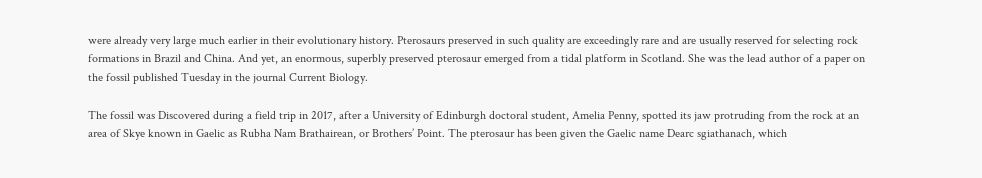were already very large much earlier in their evolutionary history. Pterosaurs preserved in such quality are exceedingly rare and are usually reserved for selecting rock formations in Brazil and China. And yet, an enormous, superbly preserved pterosaur emerged from a tidal platform in Scotland. She was the lead author of a paper on the fossil published Tuesday in the journal Current Biology.

The fossil was Discovered during a field trip in 2017, after a University of Edinburgh doctoral student, Amelia Penny, spotted its jaw protruding from the rock at an area of Skye known in Gaelic as Rubha Nam Brathairean, or Brothers’ Point. The pterosaur has been given the Gaelic name Dearc sgiathanach, which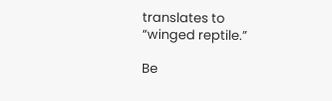translates to “winged reptile.”

Be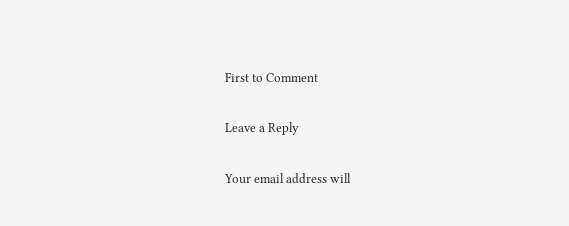First to Comment

Leave a Reply

Your email address will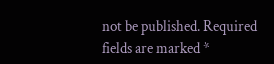not be published. Required fields are marked *